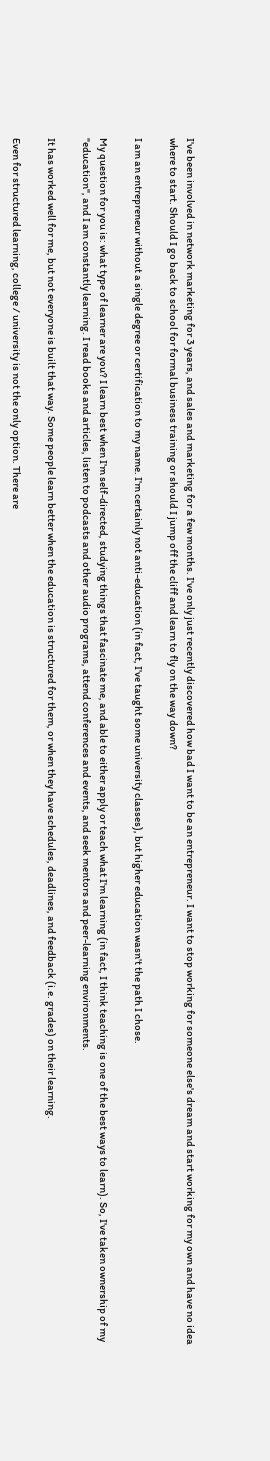I've been involved in network marketing for 3 years, and sales and marketing for a few months. I've only just recently discovered how bad I want to be an entrepreneur. I want to stop working for someone else's dream and start working for my own and have no idea where to start. Should I go back to school for formal business training or should I jump off the cliff and learn to fly on the way down?

I am an entrepreneur without a single degree or certification to my name. I'm certainly not anti-education (in fact, I've taught some university classes), but higher education wasn't the path I chose.

My question for you is: what type of learner are you? I learn best when I'm self-directed, studying things that fascinate me, and able to either apply or teach what I'm learning (in fact, I think teaching is one of the best ways to learn). So, I've taken ownership of my "education", and I am constantly learning. I read books and articles, listen to podcasts and other audio programs, attend conferences and events, and seek mentors and peer-learning environments.

It has worked well for me, but not everyone is built that way. Some people learn better when the education is structured for them, or when they have schedules, deadlines, and feedback (i.e. grades) on their learning.

Even for structured learning, college / university is not the only option. There are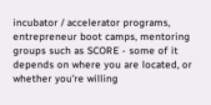incubator / accelerator programs, entrepreneur boot camps, mentoring groups such as SCORE - some of it depends on where you are located, or whether you're willing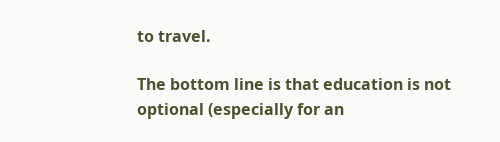to travel.

The bottom line is that education is not optional (especially for an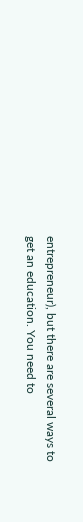entrepreneur), but there are several ways to get an education. You need to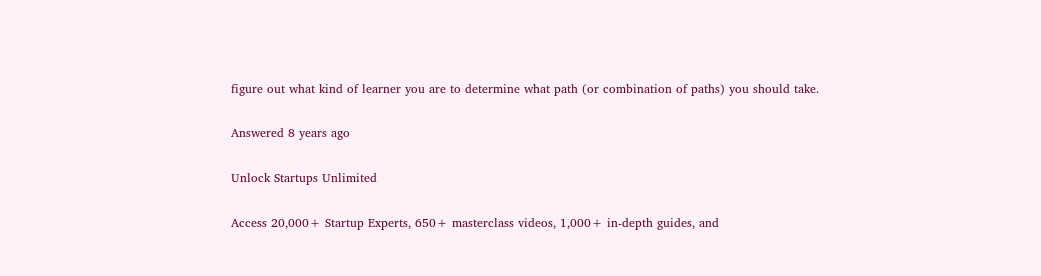figure out what kind of learner you are to determine what path (or combination of paths) you should take.

Answered 8 years ago

Unlock Startups Unlimited

Access 20,000+ Startup Experts, 650+ masterclass videos, 1,000+ in-depth guides, and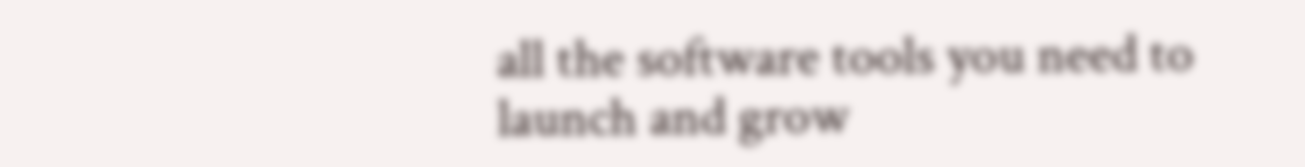all the software tools you need to launch and grow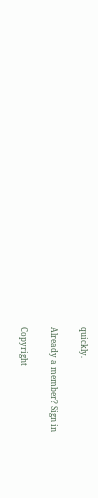quickly.

Already a member? Sign in

Copyright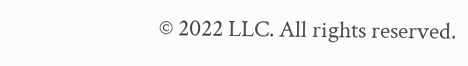© 2022 LLC. All rights reserved.